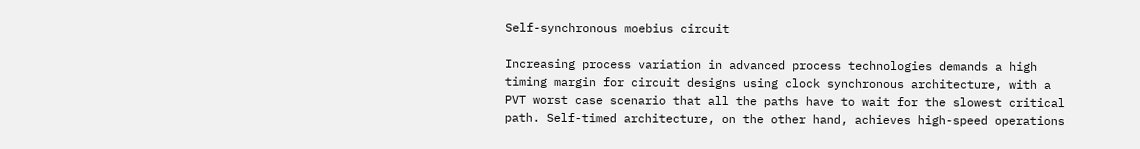Self-synchronous moebius circuit

Increasing process variation in advanced process technologies demands a high timing margin for circuit designs using clock synchronous architecture, with a PVT worst case scenario that all the paths have to wait for the slowest critical path. Self-timed architecture, on the other hand, achieves high-speed operations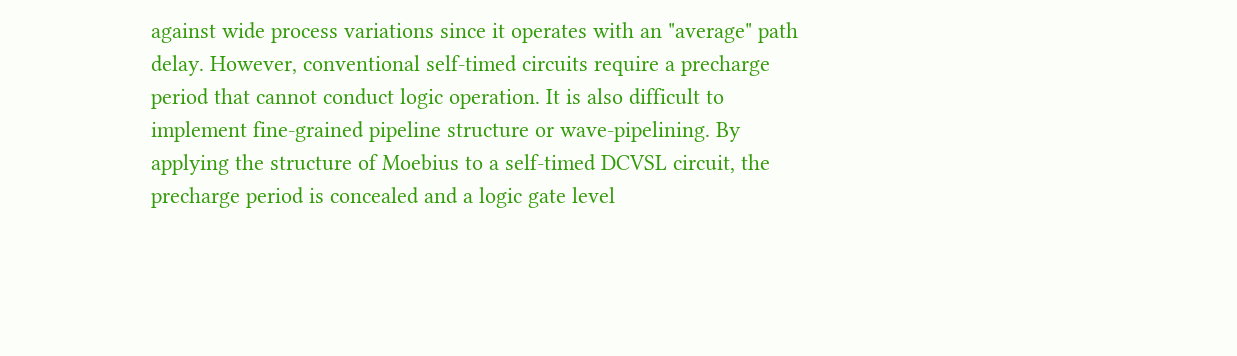against wide process variations since it operates with an "average" path delay. However, conventional self-timed circuits require a precharge period that cannot conduct logic operation. It is also difficult to implement fine-grained pipeline structure or wave-pipelining. By applying the structure of Moebius to a self-timed DCVSL circuit, the precharge period is concealed and a logic gate level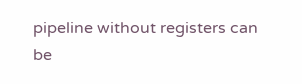pipeline without registers can be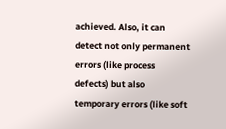achieved. Also, it can detect not only permanent errors (like process defects) but also temporary errors (like soft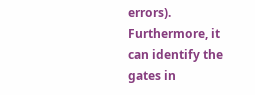errors). Furthermore, it can identify the gates in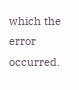which the error occurred.